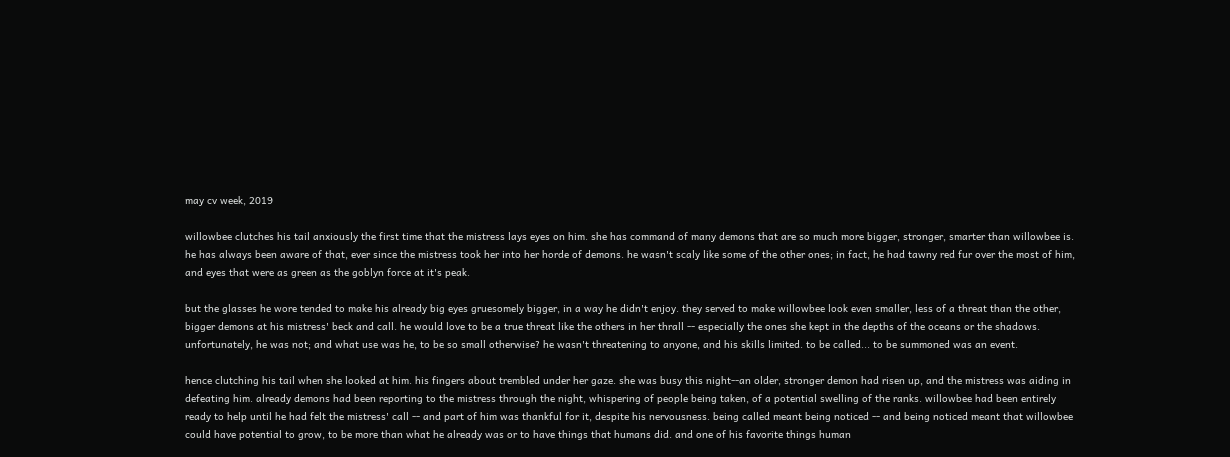may cv week, 2019

willowbee clutches his tail anxiously the first time that the mistress lays eyes on him. she has command of many demons that are so much more bigger, stronger, smarter than willowbee is. he has always been aware of that, ever since the mistress took her into her horde of demons. he wasn't scaly like some of the other ones; in fact, he had tawny red fur over the most of him, and eyes that were as green as the goblyn force at it's peak.

but the glasses he wore tended to make his already big eyes gruesomely bigger, in a way he didn't enjoy. they served to make willowbee look even smaller, less of a threat than the other, bigger demons at his mistress' beck and call. he would love to be a true threat like the others in her thrall -- especially the ones she kept in the depths of the oceans or the shadows. unfortunately, he was not; and what use was he, to be so small otherwise? he wasn't threatening to anyone, and his skills limited. to be called... to be summoned was an event.

hence clutching his tail when she looked at him. his fingers about trembled under her gaze. she was busy this night--an older, stronger demon had risen up, and the mistress was aiding in defeating him. already demons had been reporting to the mistress through the night, whispering of people being taken, of a potential swelling of the ranks. willowbee had been entirely ready to help until he had felt the mistress' call -- and part of him was thankful for it, despite his nervousness. being called meant being noticed -- and being noticed meant that willowbee could have potential to grow, to be more than what he already was or to have things that humans did. and one of his favorite things human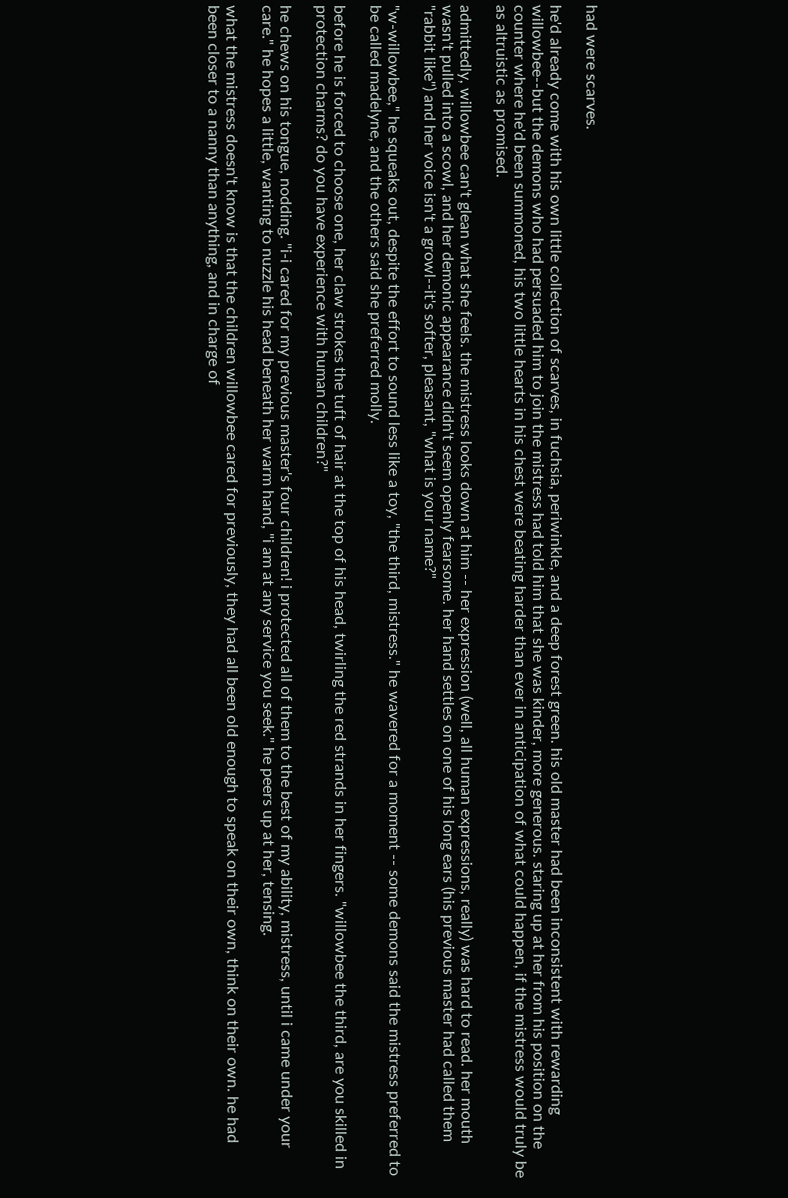had were scarves.

he'd already come with his own little collection of scarves, in fuchsia, periwinkle, and a deep forest green. his old master had been inconsistent with rewarding willowbee--but the demons who had persuaded him to join the mistress had told him that she was kinder, more generous. staring up at her from his position on the counter where he'd been summoned, his two little hearts in his chest were beating harder than ever in anticipation of what could happen, if the mistress would truly be as altruistic as promised.

admittedly, willowbee can't glean what she feels. the mistress looks down at him -- her expression (well, all human expressions, really) was hard to read. her mouth wasn't pulled into a scowl, and her demonic appearance didn't seem openly fearsome. her hand settles on one of his long ears (his previous master had called them "rabbit like") and her voice isn't a growl--it's softer, pleasant, "what is your name?"

"w-willowbee," he squeaks out, despite the effort to sound less like a toy, "the third, mistress." he wavered for a moment -- some demons said the mistress preferred to be called madelyne, and the others said she preferred molly.

before he is forced to choose one, her claw strokes the tuft of hair at the top of his head, twirling the red strands in her fingers. "willowbee the third, are you skilled in protection charms? do you have experience with human children?"

he chews on his tongue, nodding. "i-i cared for my previous master's four children! i protected all of them to the best of my ability, mistress, until i came under your care." he hopes a little, wanting to nuzzle his head beneath her warm hand, "i am at any service you seek." he peers up at her, tensing.

what the mistress doesn't know is that the children willowbee cared for previously, they had all been old enough to speak on their own, think on their own. he had been closer to a nanny than anything, and in charge of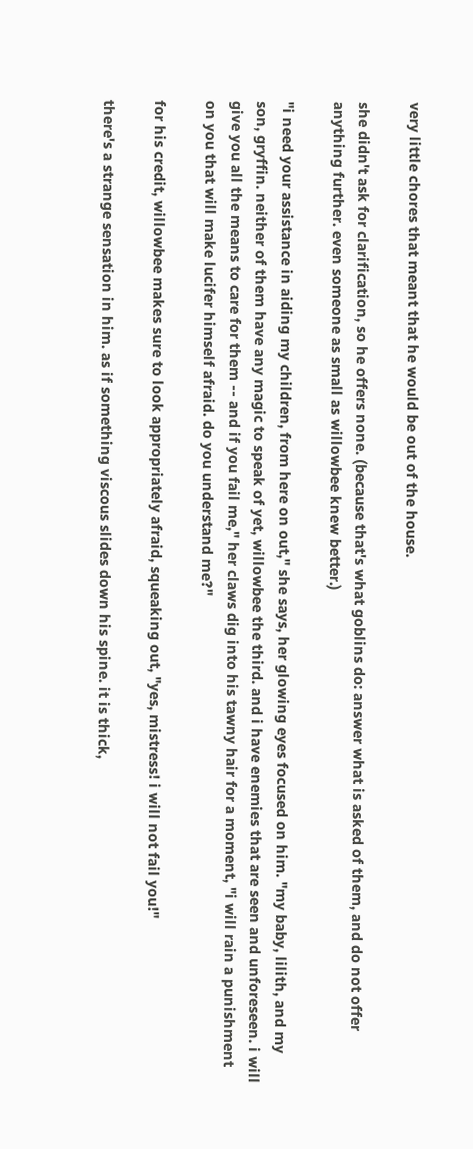very little chores that meant that he would be out of the house.

she didn't ask for clarification, so he offers none. (because that's what goblins do: answer what is asked of them, and do not offer anything further. even someone as small as willowbee knew better.)

"i need your assistance in aiding my children, from here on out," she says, her glowing eyes focused on him. "my baby, lilith, and my son, gryffin. neither of them have any magic to speak of yet, willowbee the third. and i have enemies that are seen and unforeseen. i will give you all the means to care for them -- and if you fail me," her claws dig into his tawny hair for a moment, "i will rain a punishment on you that will make lucifer himself afraid. do you understand me?"

for his credit, willowbee makes sure to look appropriately afraid, squeaking out, "yes, mistress! i will not fail you!"

there's a strange sensation in him. as if something viscous slides down his spine. it is thick,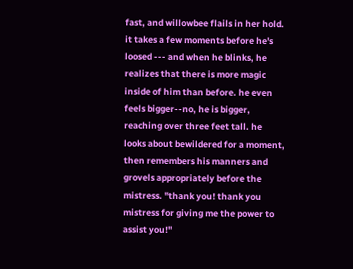fast, and willowbee flails in her hold. it takes a few moments before he's loosed --- and when he blinks, he realizes that there is more magic inside of him than before. he even feels bigger--no, he is bigger, reaching over three feet tall. he looks about bewildered for a moment, then remembers his manners and grovels appropriately before the mistress. "thank you! thank you mistress for giving me the power to assist you!"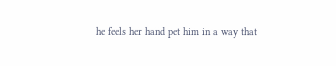he feels her hand pet him in a way that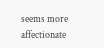seems more affectionate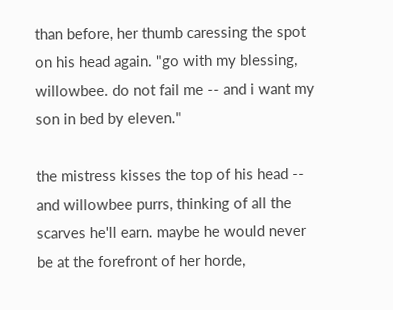than before, her thumb caressing the spot on his head again. "go with my blessing, willowbee. do not fail me -- and i want my son in bed by eleven."

the mistress kisses the top of his head -- and willowbee purrs, thinking of all the scarves he'll earn. maybe he would never be at the forefront of her horde,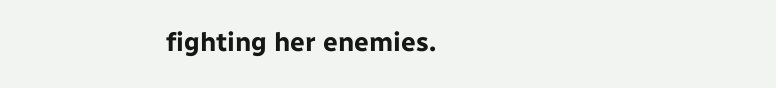fighting her enemies.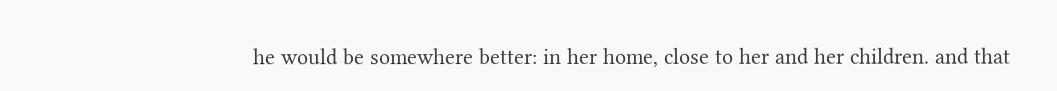he would be somewhere better: in her home, close to her and her children. and that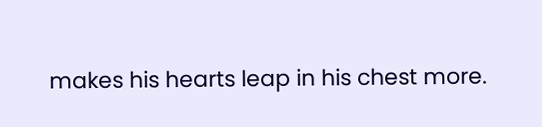makes his hearts leap in his chest more.